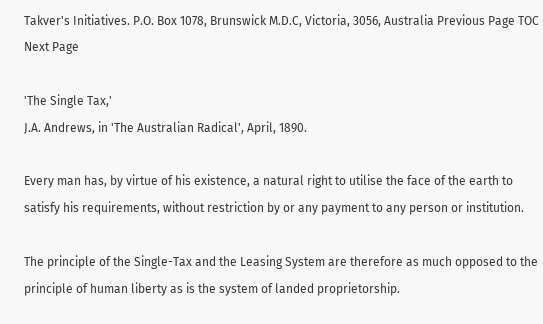Takver's Initiatives. P.O. Box 1078, Brunswick M.D.C, Victoria, 3056, Australia Previous Page TOC Next Page

'The Single Tax,'
J.A. Andrews, in 'The Australian Radical', April, 1890.

Every man has, by virtue of his existence, a natural right to utilise the face of the earth to satisfy his requirements, without restriction by or any payment to any person or institution.

The principle of the Single-Tax and the Leasing System are therefore as much opposed to the principle of human liberty as is the system of landed proprietorship.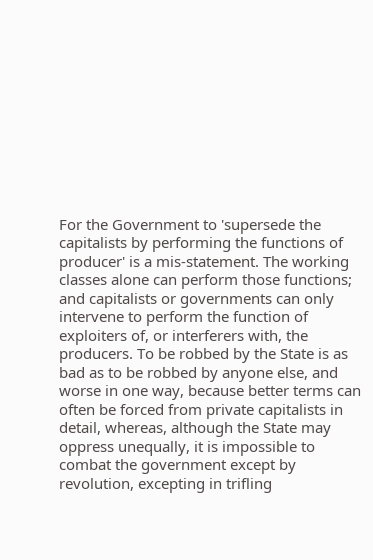For the Government to 'supersede the capitalists by performing the functions of producer' is a mis-statement. The working classes alone can perform those functions; and capitalists or governments can only intervene to perform the function of exploiters of, or interferers with, the producers. To be robbed by the State is as bad as to be robbed by anyone else, and worse in one way, because better terms can often be forced from private capitalists in detail, whereas, although the State may oppress unequally, it is impossible to combat the government except by revolution, excepting in trifling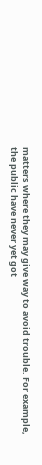matters where they may give way to avoid trouble. For example, the public have never yet got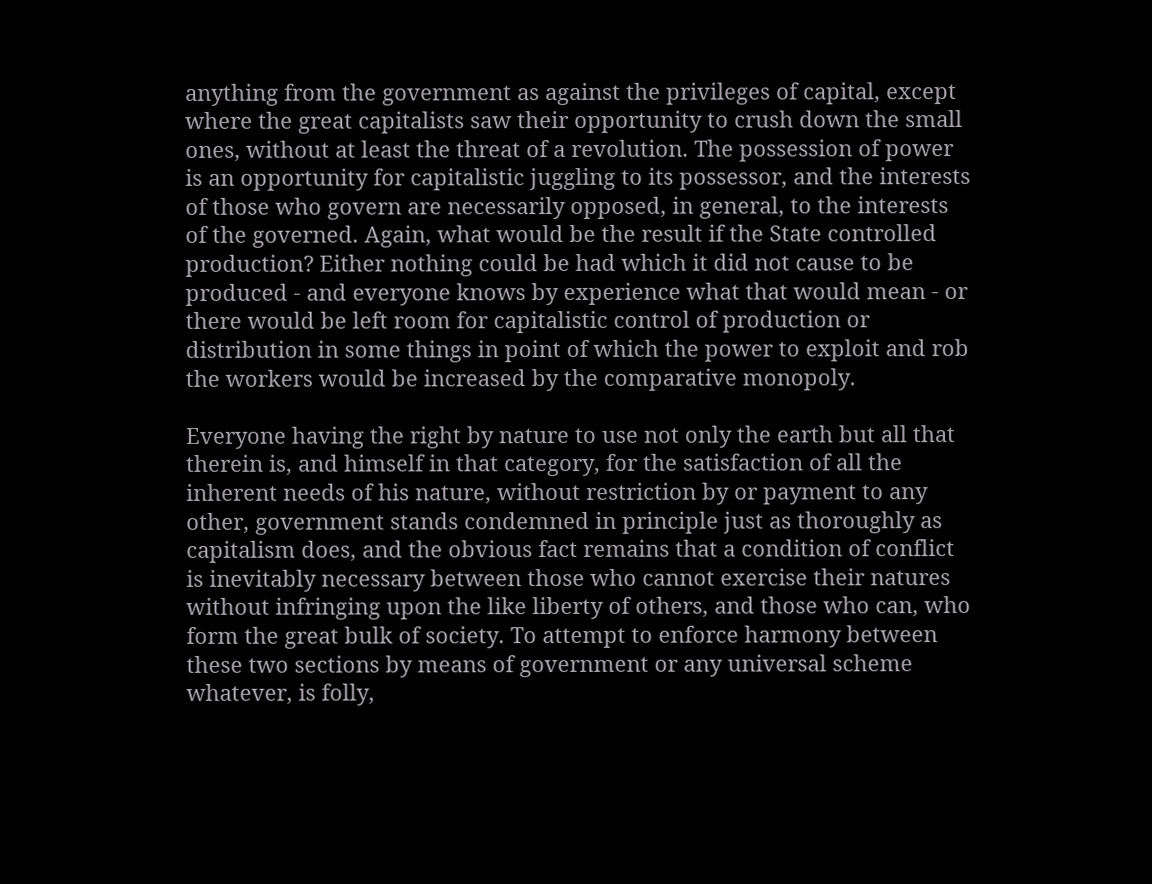anything from the government as against the privileges of capital, except where the great capitalists saw their opportunity to crush down the small ones, without at least the threat of a revolution. The possession of power is an opportunity for capitalistic juggling to its possessor, and the interests of those who govern are necessarily opposed, in general, to the interests of the governed. Again, what would be the result if the State controlled production? Either nothing could be had which it did not cause to be produced - and everyone knows by experience what that would mean - or there would be left room for capitalistic control of production or distribution in some things in point of which the power to exploit and rob the workers would be increased by the comparative monopoly.

Everyone having the right by nature to use not only the earth but all that therein is, and himself in that category, for the satisfaction of all the inherent needs of his nature, without restriction by or payment to any other, government stands condemned in principle just as thoroughly as capitalism does, and the obvious fact remains that a condition of conflict is inevitably necessary between those who cannot exercise their natures without infringing upon the like liberty of others, and those who can, who form the great bulk of society. To attempt to enforce harmony between these two sections by means of government or any universal scheme whatever, is folly,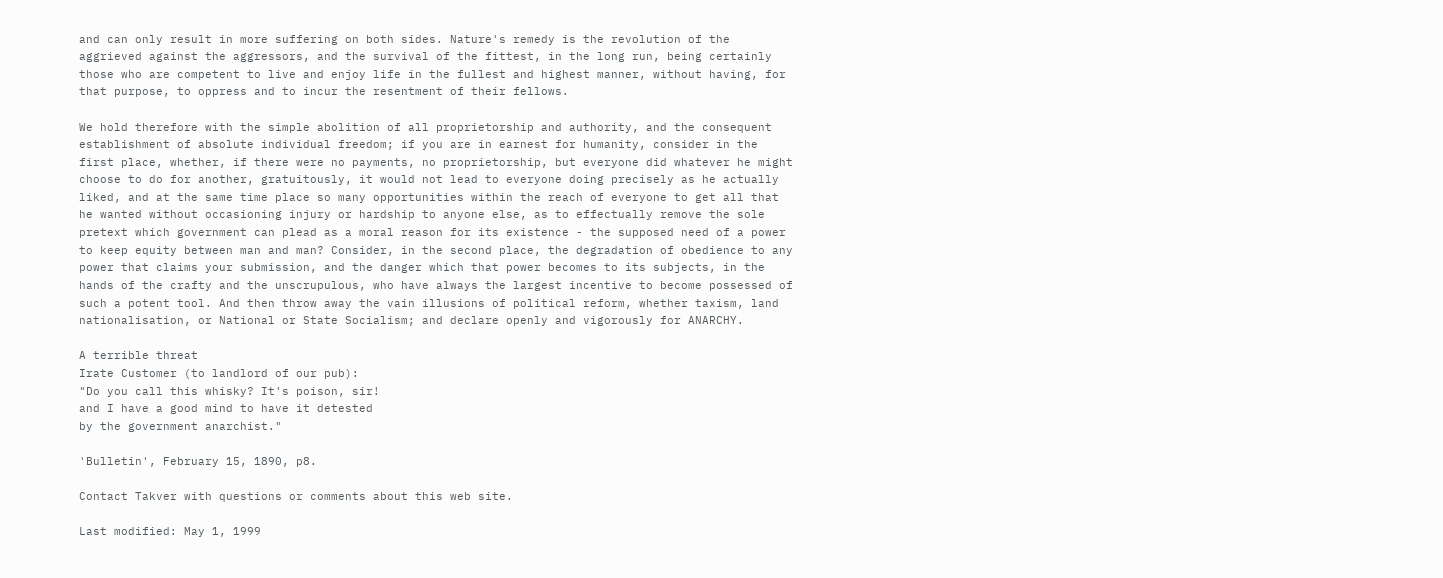and can only result in more suffering on both sides. Nature's remedy is the revolution of the aggrieved against the aggressors, and the survival of the fittest, in the long run, being certainly those who are competent to live and enjoy life in the fullest and highest manner, without having, for that purpose, to oppress and to incur the resentment of their fellows.

We hold therefore with the simple abolition of all proprietorship and authority, and the consequent establishment of absolute individual freedom; if you are in earnest for humanity, consider in the first place, whether, if there were no payments, no proprietorship, but everyone did whatever he might choose to do for another, gratuitously, it would not lead to everyone doing precisely as he actually liked, and at the same time place so many opportunities within the reach of everyone to get all that he wanted without occasioning injury or hardship to anyone else, as to effectually remove the sole pretext which government can plead as a moral reason for its existence - the supposed need of a power to keep equity between man and man? Consider, in the second place, the degradation of obedience to any power that claims your submission, and the danger which that power becomes to its subjects, in the hands of the crafty and the unscrupulous, who have always the largest incentive to become possessed of such a potent tool. And then throw away the vain illusions of political reform, whether taxism, land nationalisation, or National or State Socialism; and declare openly and vigorously for ANARCHY.

A terrible threat
Irate Customer (to landlord of our pub):
"Do you call this whisky? It's poison, sir!
and I have a good mind to have it detested
by the government anarchist."

'Bulletin', February 15, 1890, p8.

Contact Takver with questions or comments about this web site.

Last modified: May 1, 1999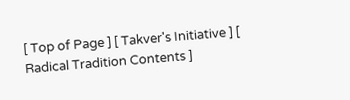[ Top of Page ] [ Takver's Initiative ] [ Radical Tradition Contents ]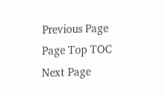Previous Page Page Top TOC Next Page